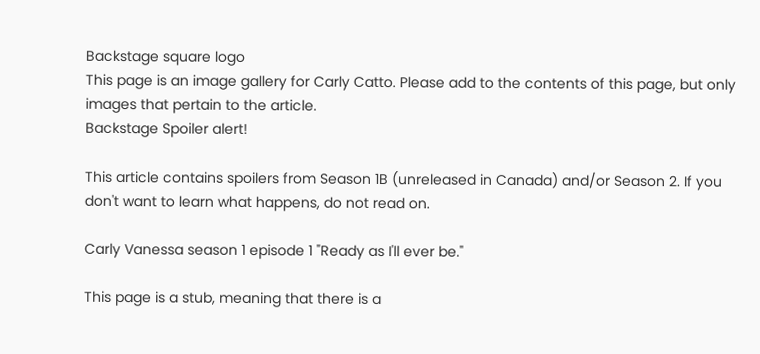Backstage square logo
This page is an image gallery for Carly Catto. Please add to the contents of this page, but only images that pertain to the article.
Backstage Spoiler alert!

This article contains spoilers from Season 1B (unreleased in Canada) and/or Season 2. If you don't want to learn what happens, do not read on.

Carly Vanessa season 1 episode 1 "Ready as I'll ever be."

This page is a stub, meaning that there is a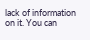lack of information on it. You can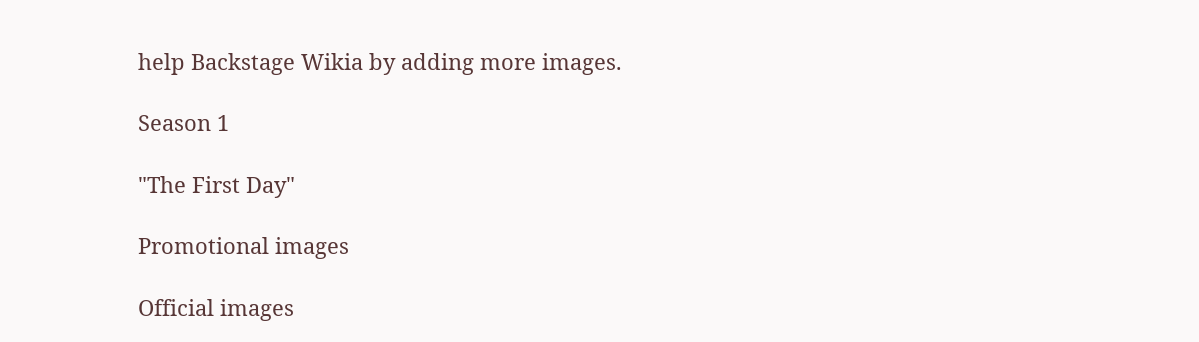help Backstage Wikia by adding more images.

Season 1

"The First Day"

Promotional images

Official images